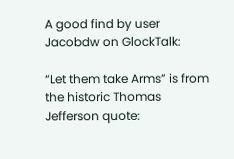A good find by user Jacobdw on GlockTalk:

“Let them take Arms” is from the historic Thomas Jefferson quote: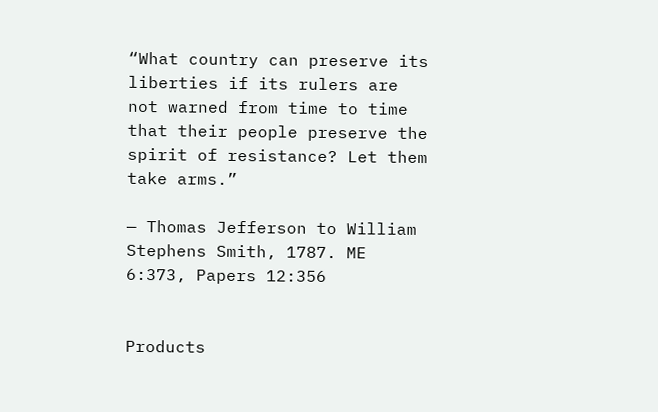“What country can preserve its liberties if its rulers are not warned from time to time that their people preserve the spirit of resistance? Let them take arms.”

— Thomas Jefferson to William Stephens Smith, 1787. ME 6:373, Papers 12:356


Products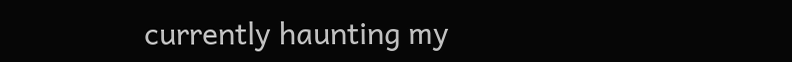currently haunting my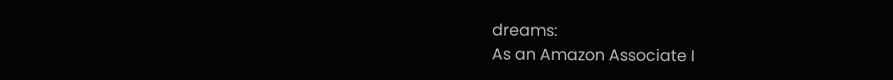dreams:
As an Amazon Associate I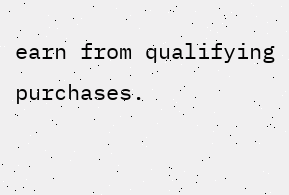earn from qualifying purchases.